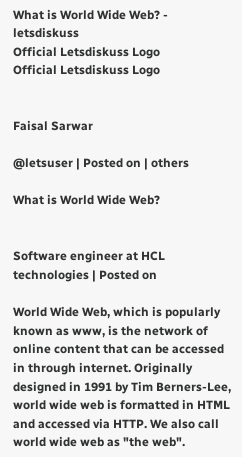What is World Wide Web? - letsdiskuss
Official Letsdiskuss Logo
Official Letsdiskuss Logo


Faisal Sarwar

@letsuser | Posted on | others

What is World Wide Web?


Software engineer at HCL technologies | Posted on

World Wide Web, which is popularly known as www, is the network of online content that can be accessed in through internet. Originally designed in 1991 by Tim Berners-Lee, world wide web is formatted in HTML and accessed via HTTP. We also call world wide web as "the web".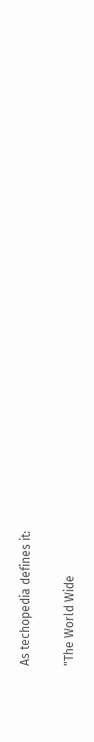As techopedia defines it:

"The World Wide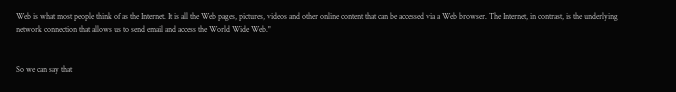Web is what most people think of as the Internet. It is all the Web pages, pictures, videos and other online content that can be accessed via a Web browser. The Internet, in contrast, is the underlying network connection that allows us to send email and access the World Wide Web."


So we can say that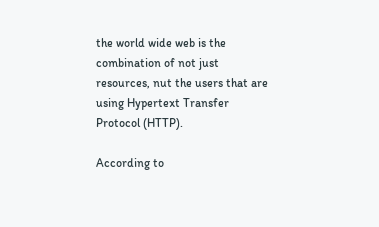the world wide web is the combination of not just resources, nut the users that are using Hypertext Transfer Protocol (HTTP).

According to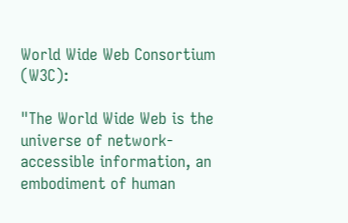World Wide Web Consortium (W3C):

"The World Wide Web is the universe of network-accessible information, an embodiment of human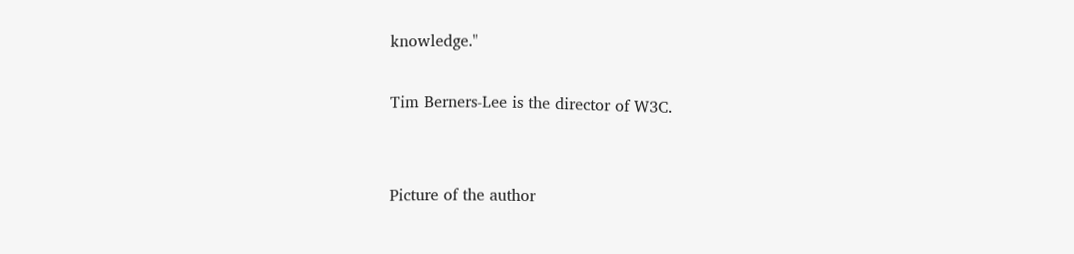knowledge."

Tim Berners-Lee is the director of W3C.


Picture of the author